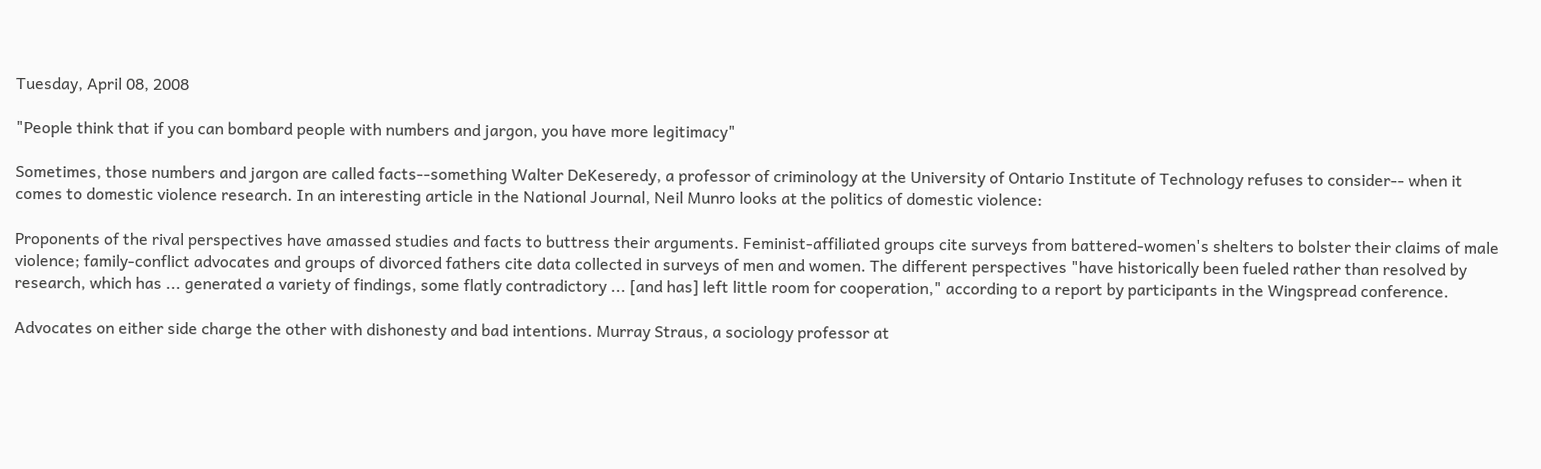Tuesday, April 08, 2008

"People think that if you can bombard people with numbers and jargon, you have more legitimacy"

Sometimes, those numbers and jargon are called facts--something Walter DeKeseredy, a professor of criminology at the University of Ontario Institute of Technology refuses to consider-- when it comes to domestic violence research. In an interesting article in the National Journal, Neil Munro looks at the politics of domestic violence:

Proponents of the rival perspectives have amassed studies and facts to buttress their arguments. Feminist-affiliated groups cite surveys from battered-women's shelters to bolster their claims of male violence; family-conflict advocates and groups of divorced fathers cite data collected in surveys of men and women. The different perspectives "have historically been fueled rather than resolved by research, which has ... generated a variety of findings, some flatly contradictory ... [and has] left little room for cooperation," according to a report by participants in the Wingspread conference.

Advocates on either side charge the other with dishonesty and bad intentions. Murray Straus, a sociology professor at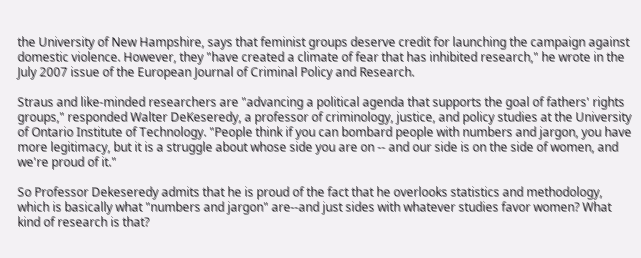the University of New Hampshire, says that feminist groups deserve credit for launching the campaign against domestic violence. However, they "have created a climate of fear that has inhibited research," he wrote in the July 2007 issue of the European Journal of Criminal Policy and Research.

Straus and like-minded researchers are "advancing a political agenda that supports the goal of fathers' rights groups," responded Walter DeKeseredy, a professor of criminology, justice, and policy studies at the University of Ontario Institute of Technology. "People think if you can bombard people with numbers and jargon, you have more legitimacy, but it is a struggle about whose side you are on -- and our side is on the side of women, and we're proud of it."

So Professor Dekeseredy admits that he is proud of the fact that he overlooks statistics and methodology, which is basically what "numbers and jargon" are--and just sides with whatever studies favor women? What kind of research is that?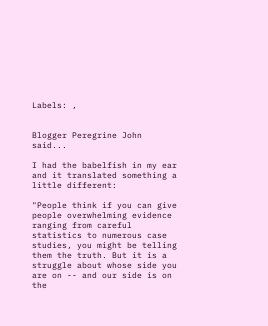Labels: ,


Blogger Peregrine John said...

I had the babelfish in my ear and it translated something a little different:

"People think if you can give people overwhelming evidence ranging from careful statistics to numerous case studies, you might be telling them the truth. But it is a struggle about whose side you are on -- and our side is on the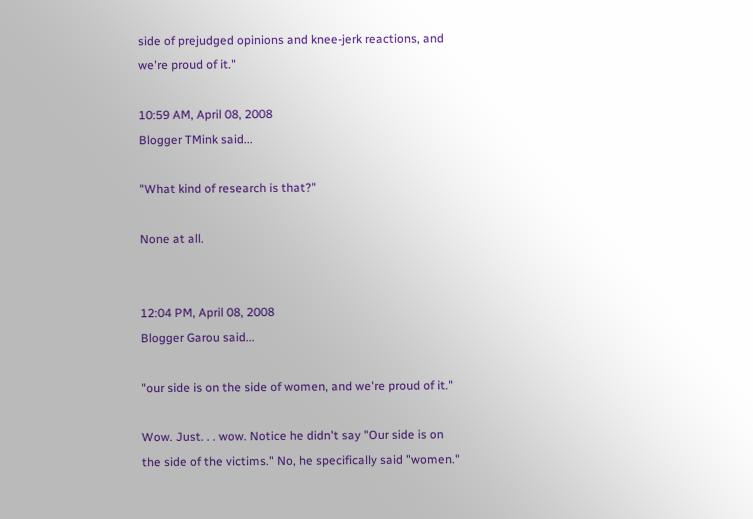side of prejudged opinions and knee-jerk reactions, and we're proud of it."

10:59 AM, April 08, 2008
Blogger TMink said...

"What kind of research is that?"

None at all.


12:04 PM, April 08, 2008
Blogger Garou said...

"our side is on the side of women, and we're proud of it."

Wow. Just. . . wow. Notice he didn't say "Our side is on the side of the victims." No, he specifically said "women."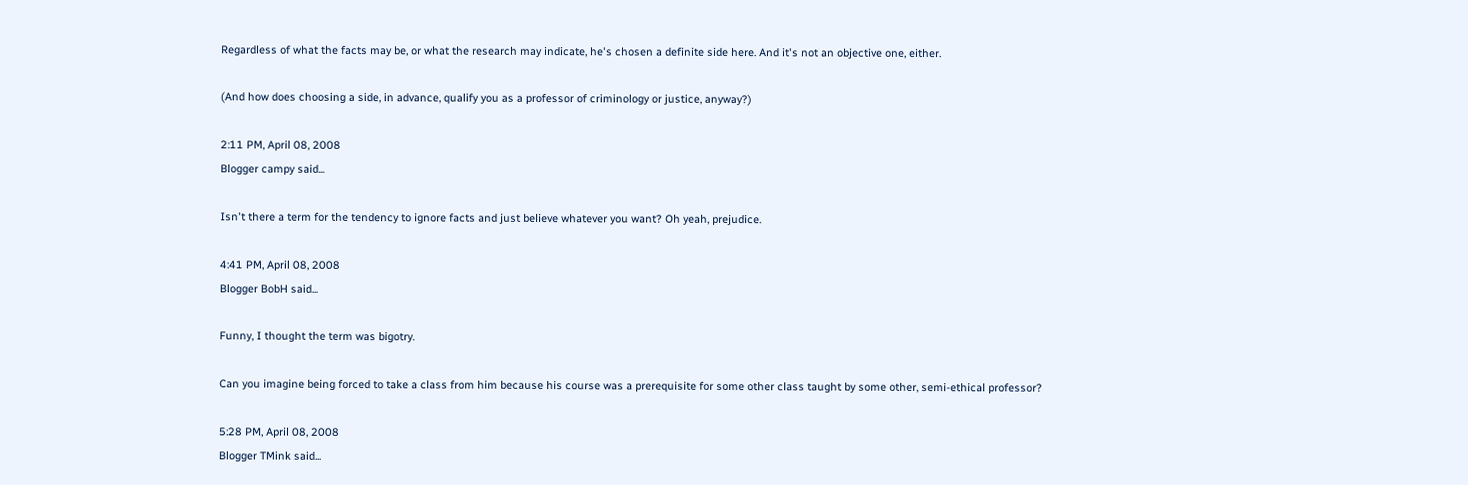Regardless of what the facts may be, or what the research may indicate, he's chosen a definite side here. And it's not an objective one, either.

(And how does choosing a side, in advance, qualify you as a professor of criminology or justice, anyway?)

2:11 PM, April 08, 2008
Blogger campy said...

Isn't there a term for the tendency to ignore facts and just believe whatever you want? Oh yeah, prejudice.

4:41 PM, April 08, 2008
Blogger BobH said...

Funny, I thought the term was bigotry.

Can you imagine being forced to take a class from him because his course was a prerequisite for some other class taught by some other, semi-ethical professor?

5:28 PM, April 08, 2008
Blogger TMink said...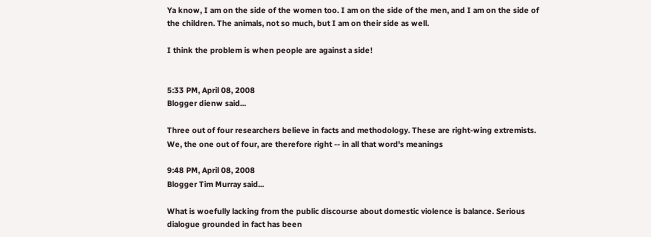Ya know, I am on the side of the women too. I am on the side of the men, and I am on the side of the children. The animals, not so much, but I am on their side as well.

I think the problem is when people are against a side!


5:33 PM, April 08, 2008
Blogger dienw said...

Three out of four researchers believe in facts and methodology. These are right-wing extremists. We, the one out of four, are therefore right -- in all that word's meanings

9:48 PM, April 08, 2008
Blogger Tim Murray said...

What is woefully lacking from the public discourse about domestic violence is balance. Serious dialogue grounded in fact has been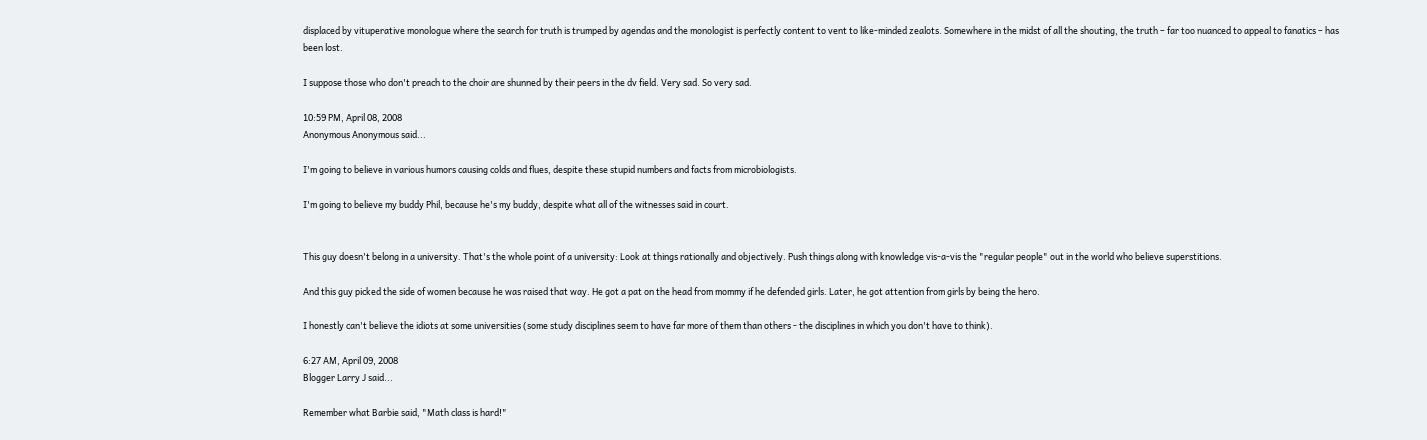displaced by vituperative monologue where the search for truth is trumped by agendas and the monologist is perfectly content to vent to like-minded zealots. Somewhere in the midst of all the shouting, the truth – far too nuanced to appeal to fanatics – has been lost.

I suppose those who don't preach to the choir are shunned by their peers in the dv field. Very sad. So very sad.

10:59 PM, April 08, 2008
Anonymous Anonymous said...

I'm going to believe in various humors causing colds and flues, despite these stupid numbers and facts from microbiologists.

I'm going to believe my buddy Phil, because he's my buddy, despite what all of the witnesses said in court.


This guy doesn't belong in a university. That's the whole point of a university: Look at things rationally and objectively. Push things along with knowledge vis-a-vis the "regular people" out in the world who believe superstitions.

And this guy picked the side of women because he was raised that way. He got a pat on the head from mommy if he defended girls. Later, he got attention from girls by being the hero.

I honestly can't believe the idiots at some universities (some study disciplines seem to have far more of them than others - the disciplines in which you don't have to think).

6:27 AM, April 09, 2008
Blogger Larry J said...

Remember what Barbie said, "Math class is hard!"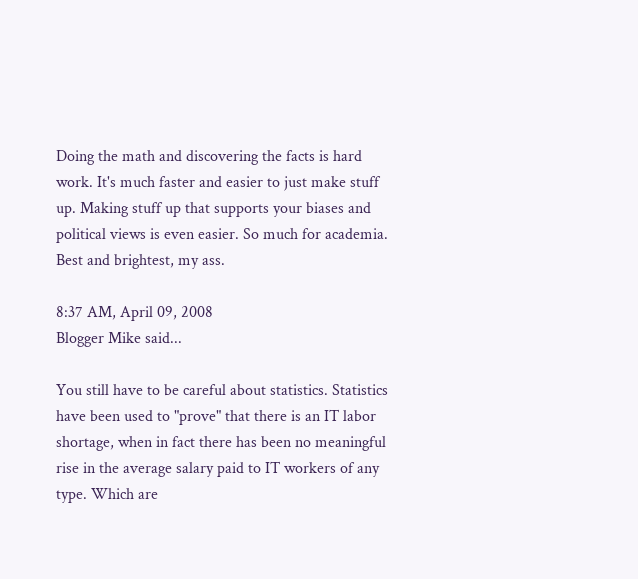Doing the math and discovering the facts is hard work. It's much faster and easier to just make stuff up. Making stuff up that supports your biases and political views is even easier. So much for academia. Best and brightest, my ass.

8:37 AM, April 09, 2008
Blogger Mike said...

You still have to be careful about statistics. Statistics have been used to "prove" that there is an IT labor shortage, when in fact there has been no meaningful rise in the average salary paid to IT workers of any type. Which are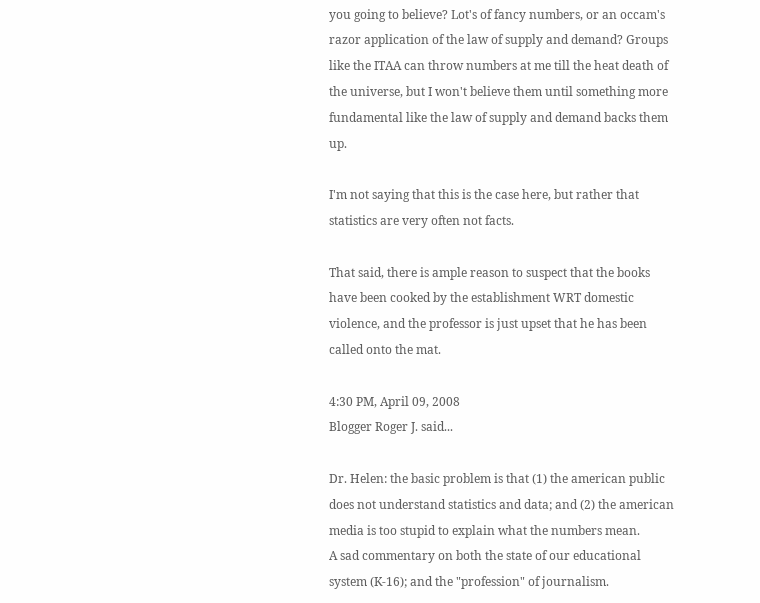you going to believe? Lot's of fancy numbers, or an occam's razor application of the law of supply and demand? Groups like the ITAA can throw numbers at me till the heat death of the universe, but I won't believe them until something more fundamental like the law of supply and demand backs them up.

I'm not saying that this is the case here, but rather that statistics are very often not facts.

That said, there is ample reason to suspect that the books have been cooked by the establishment WRT domestic violence, and the professor is just upset that he has been called onto the mat.

4:30 PM, April 09, 2008
Blogger Roger J. said...

Dr. Helen: the basic problem is that (1) the american public does not understand statistics and data; and (2) the american media is too stupid to explain what the numbers mean.
A sad commentary on both the state of our educational system (K-16); and the "profession" of journalism.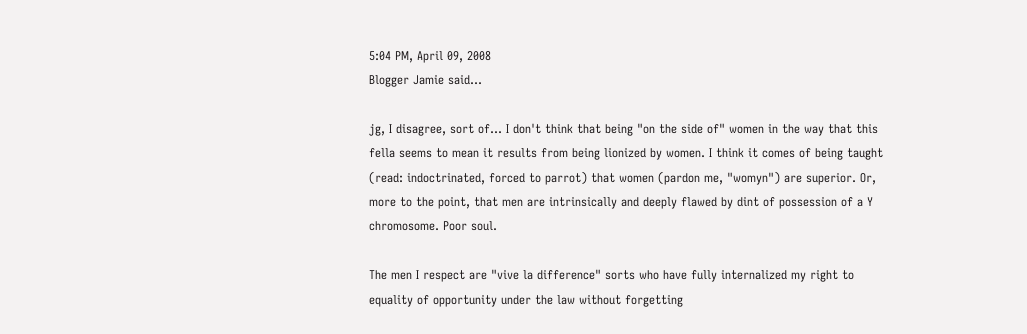5:04 PM, April 09, 2008
Blogger Jamie said...

jg, I disagree, sort of... I don't think that being "on the side of" women in the way that this fella seems to mean it results from being lionized by women. I think it comes of being taught (read: indoctrinated, forced to parrot) that women (pardon me, "womyn") are superior. Or, more to the point, that men are intrinsically and deeply flawed by dint of possession of a Y chromosome. Poor soul.

The men I respect are "vive la difference" sorts who have fully internalized my right to equality of opportunity under the law without forgetting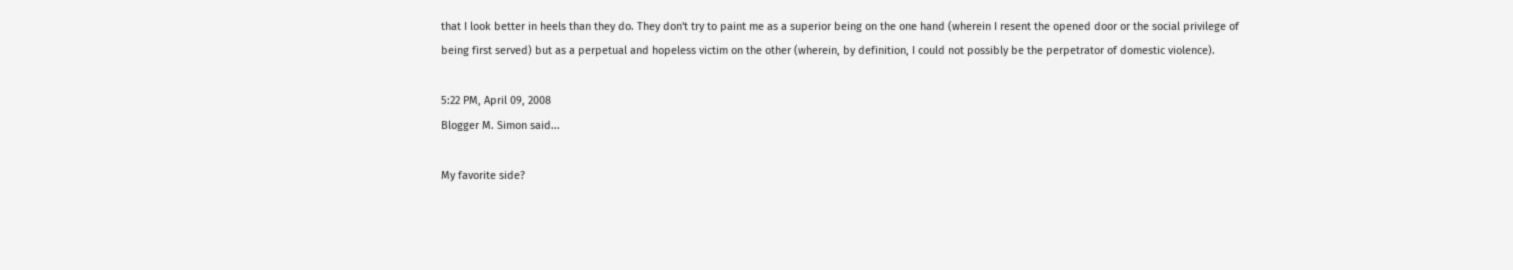that I look better in heels than they do. They don't try to paint me as a superior being on the one hand (wherein I resent the opened door or the social privilege of being first served) but as a perpetual and hopeless victim on the other (wherein, by definition, I could not possibly be the perpetrator of domestic violence).

5:22 PM, April 09, 2008
Blogger M. Simon said...

My favorite side?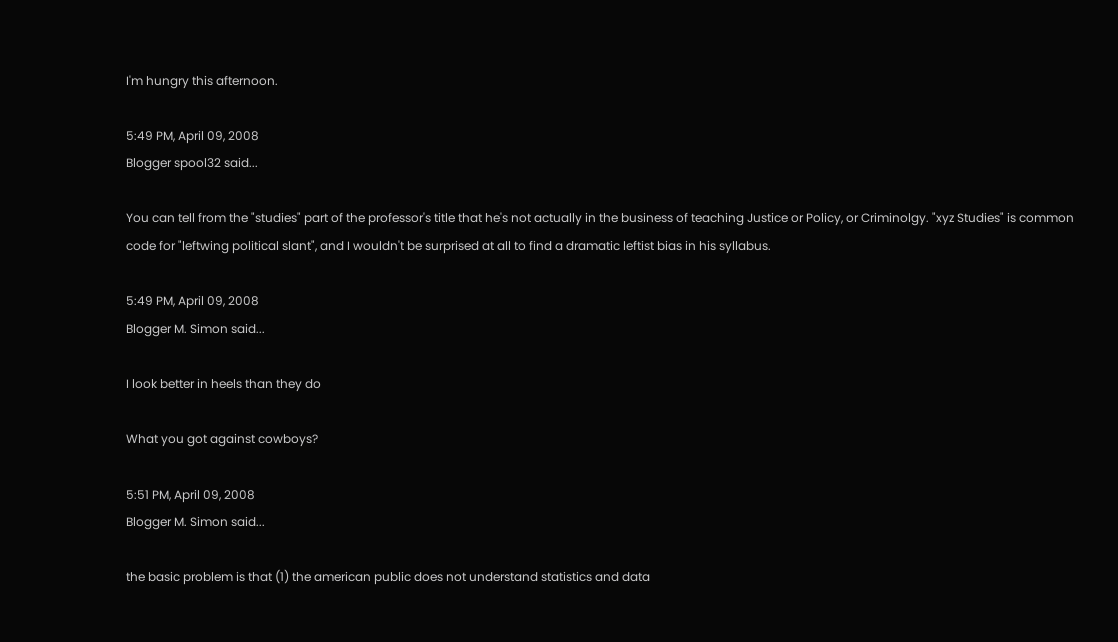I'm hungry this afternoon.

5:49 PM, April 09, 2008
Blogger spool32 said...

You can tell from the "studies" part of the professor's title that he's not actually in the business of teaching Justice or Policy, or Criminolgy. "xyz Studies" is common code for "leftwing political slant", and I wouldn't be surprised at all to find a dramatic leftist bias in his syllabus.

5:49 PM, April 09, 2008
Blogger M. Simon said...

I look better in heels than they do

What you got against cowboys?

5:51 PM, April 09, 2008
Blogger M. Simon said...

the basic problem is that (1) the american public does not understand statistics and data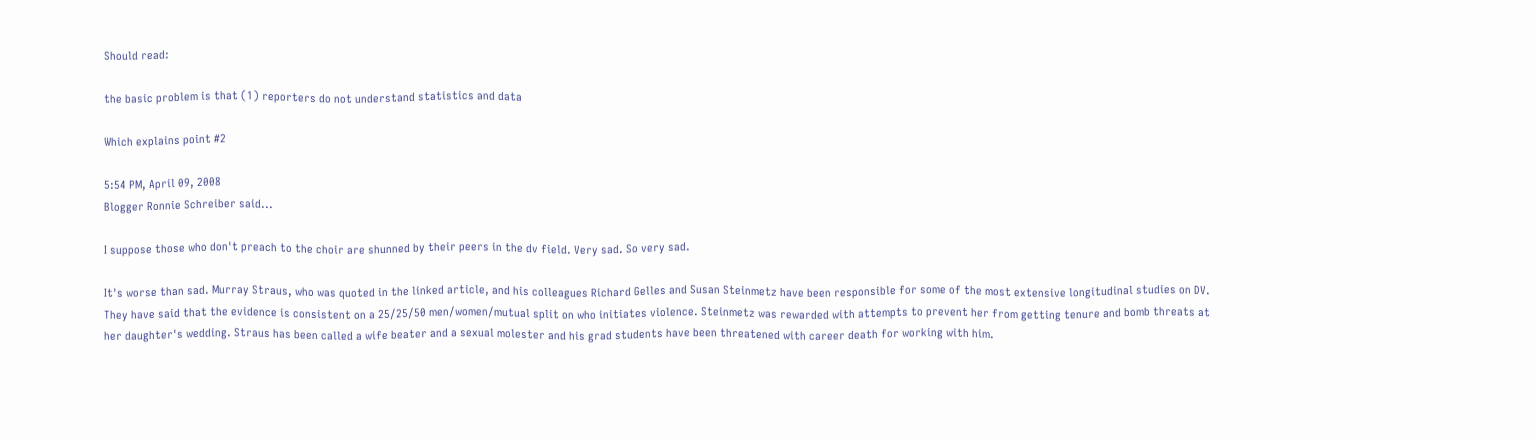Should read:

the basic problem is that (1) reporters do not understand statistics and data

Which explains point #2

5:54 PM, April 09, 2008
Blogger Ronnie Schreiber said...

I suppose those who don't preach to the choir are shunned by their peers in the dv field. Very sad. So very sad.

It's worse than sad. Murray Straus, who was quoted in the linked article, and his colleagues Richard Gelles and Susan Steinmetz have been responsible for some of the most extensive longitudinal studies on DV. They have said that the evidence is consistent on a 25/25/50 men/women/mutual split on who initiates violence. Steinmetz was rewarded with attempts to prevent her from getting tenure and bomb threats at her daughter's wedding. Straus has been called a wife beater and a sexual molester and his grad students have been threatened with career death for working with him.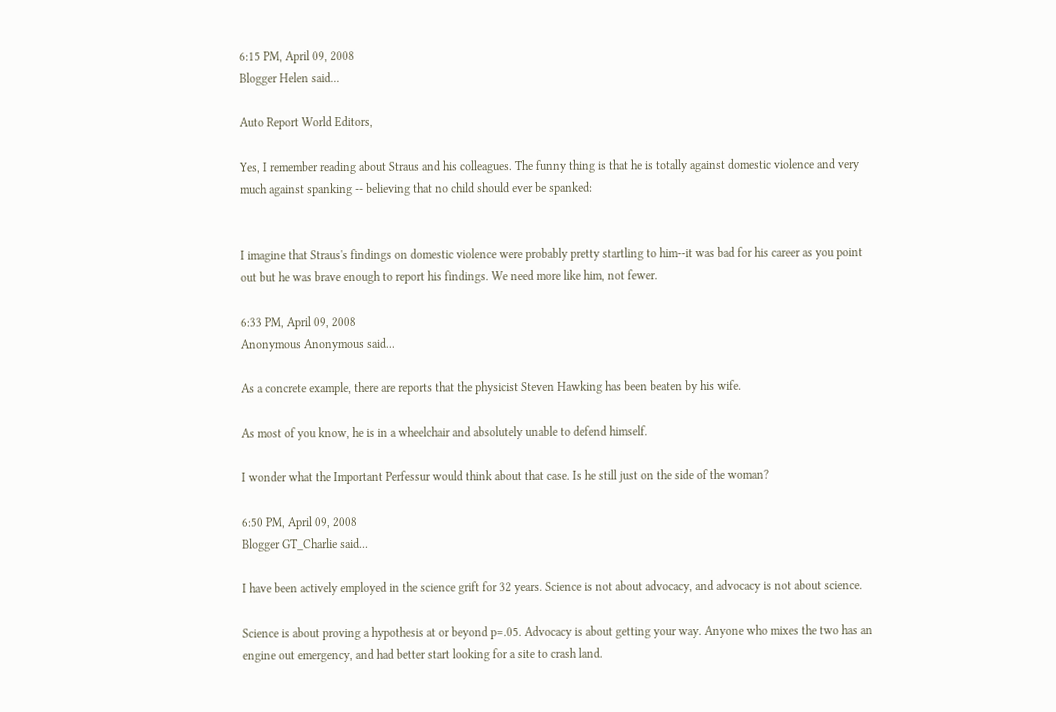6:15 PM, April 09, 2008
Blogger Helen said...

Auto Report World Editors,

Yes, I remember reading about Straus and his colleagues. The funny thing is that he is totally against domestic violence and very much against spanking -- believing that no child should ever be spanked:


I imagine that Straus's findings on domestic violence were probably pretty startling to him--it was bad for his career as you point out but he was brave enough to report his findings. We need more like him, not fewer.

6:33 PM, April 09, 2008
Anonymous Anonymous said...

As a concrete example, there are reports that the physicist Steven Hawking has been beaten by his wife.

As most of you know, he is in a wheelchair and absolutely unable to defend himself.

I wonder what the Important Perfessur would think about that case. Is he still just on the side of the woman?

6:50 PM, April 09, 2008
Blogger GT_Charlie said...

I have been actively employed in the science grift for 32 years. Science is not about advocacy, and advocacy is not about science.

Science is about proving a hypothesis at or beyond p=.05. Advocacy is about getting your way. Anyone who mixes the two has an engine out emergency, and had better start looking for a site to crash land.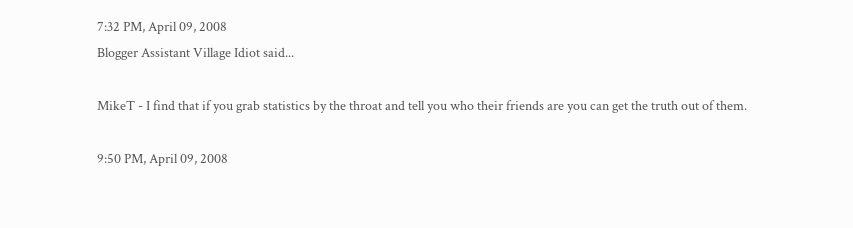7:32 PM, April 09, 2008
Blogger Assistant Village Idiot said...

MikeT - I find that if you grab statistics by the throat and tell you who their friends are you can get the truth out of them.

9:50 PM, April 09, 2008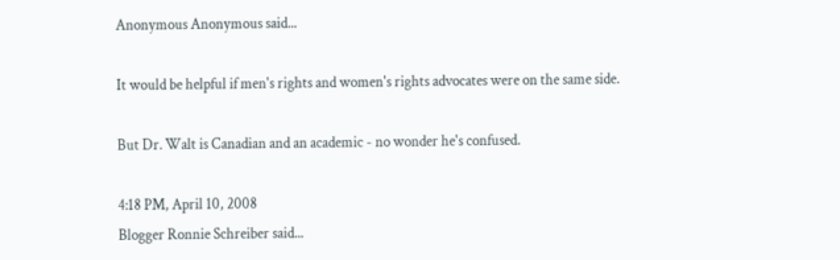Anonymous Anonymous said...

It would be helpful if men's rights and women's rights advocates were on the same side.

But Dr. Walt is Canadian and an academic - no wonder he's confused.

4:18 PM, April 10, 2008
Blogger Ronnie Schreiber said...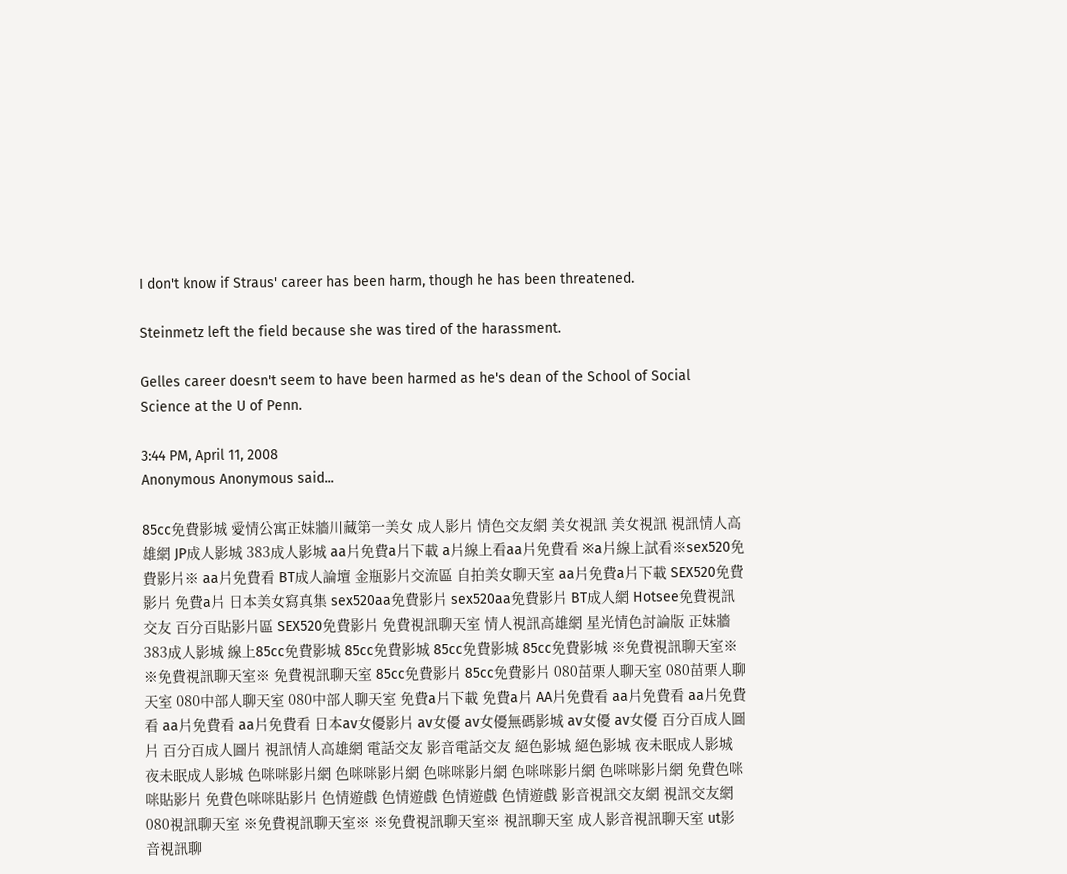I don't know if Straus' career has been harm, though he has been threatened.

Steinmetz left the field because she was tired of the harassment.

Gelles career doesn't seem to have been harmed as he's dean of the School of Social Science at the U of Penn.

3:44 PM, April 11, 2008
Anonymous Anonymous said...

85cc免費影城 愛情公寓正妹牆川藏第一美女 成人影片 情色交友網 美女視訊 美女視訊 視訊情人高雄網 JP成人影城 383成人影城 aa片免費a片下載 a片線上看aa片免費看 ※a片線上試看※sex520免費影片※ aa片免費看 BT成人論壇 金瓶影片交流區 自拍美女聊天室 aa片免費a片下載 SEX520免費影片 免費a片 日本美女寫真集 sex520aa免費影片 sex520aa免費影片 BT成人網 Hotsee免費視訊交友 百分百貼影片區 SEX520免費影片 免費視訊聊天室 情人視訊高雄網 星光情色討論版 正妹牆 383成人影城 線上85cc免費影城 85cc免費影城 85cc免費影城 85cc免費影城 ※免費視訊聊天室※ ※免費視訊聊天室※ 免費視訊聊天室 85cc免費影片 85cc免費影片 080苗栗人聊天室 080苗栗人聊天室 080中部人聊天室 080中部人聊天室 免費a片下載 免費a片 AA片免費看 aa片免費看 aa片免費看 aa片免費看 aa片免費看 日本av女優影片 av女優 av女優無碼影城 av女優 av女優 百分百成人圖片 百分百成人圖片 視訊情人高雄網 電話交友 影音電話交友 絕色影城 絕色影城 夜未眠成人影城 夜未眠成人影城 色咪咪影片網 色咪咪影片網 色咪咪影片網 色咪咪影片網 色咪咪影片網 免費色咪咪貼影片 免費色咪咪貼影片 色情遊戲 色情遊戲 色情遊戲 色情遊戲 影音視訊交友網 視訊交友網 080視訊聊天室 ※免費視訊聊天室※ ※免費視訊聊天室※ 視訊聊天室 成人影音視訊聊天室 ut影音視訊聊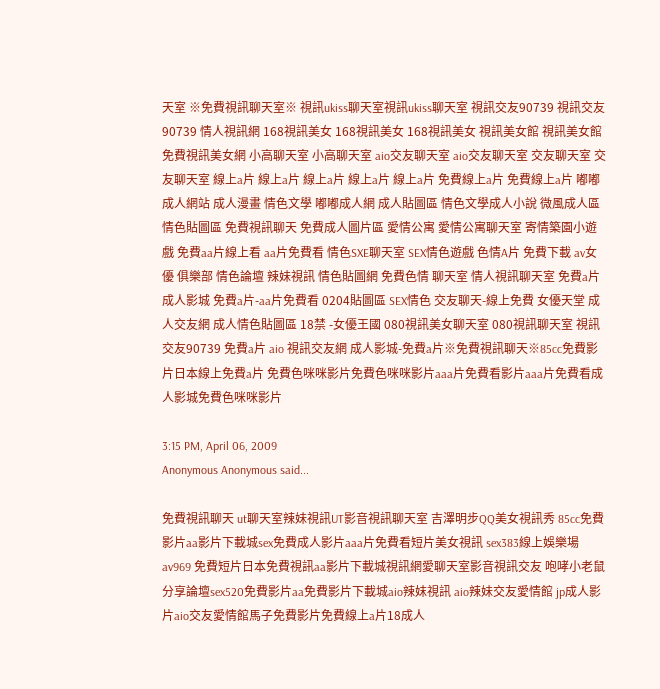天室 ※免費視訊聊天室※ 視訊ukiss聊天室視訊ukiss聊天室 視訊交友90739 視訊交友90739 情人視訊網 168視訊美女 168視訊美女 168視訊美女 視訊美女館 視訊美女館 免費視訊美女網 小高聊天室 小高聊天室 aio交友聊天室 aio交友聊天室 交友聊天室 交友聊天室 線上a片 線上a片 線上a片 線上a片 線上a片 免費線上a片 免費線上a片 嘟嘟成人網站 成人漫畫 情色文學 嘟嘟成人網 成人貼圖區 情色文學成人小說 微風成人區 情色貼圖區 免費視訊聊天 免費成人圖片區 愛情公寓 愛情公寓聊天室 寄情築園小遊戲 免費aa片線上看 aa片免費看 情色SXE聊天室 SEX情色遊戲 色情A片 免費下載 av女優 俱樂部 情色論壇 辣妹視訊 情色貼圖網 免費色情 聊天室 情人視訊聊天室 免費a片成人影城 免費a片-aa片免費看 0204貼圖區 SEX情色 交友聊天-線上免費 女優天堂 成人交友網 成人情色貼圖區 18禁 -女優王國 080視訊美女聊天室 080視訊聊天室 視訊交友90739 免費a片 aio 視訊交友網 成人影城-免費a片※免費視訊聊天※85cc免費影片日本線上免費a片 免費色咪咪影片免費色咪咪影片aaa片免費看影片aaa片免費看成人影城免費色咪咪影片

3:15 PM, April 06, 2009
Anonymous Anonymous said...

免費視訊聊天 ut聊天室辣妹視訊UT影音視訊聊天室 吉澤明步QQ美女視訊秀 85cc免費影片aa影片下載城sex免費成人影片aaa片免費看短片美女視訊 sex383線上娛樂場av969 免費短片日本免費視訊aa影片下載城視訊網愛聊天室影音視訊交友 咆哮小老鼠分享論壇sex520免費影片aa免費影片下載城aio辣妺視訊 aio辣妹交友愛情館 jp成人影片aio交友愛情館馬子免費影片免費線上a片18成人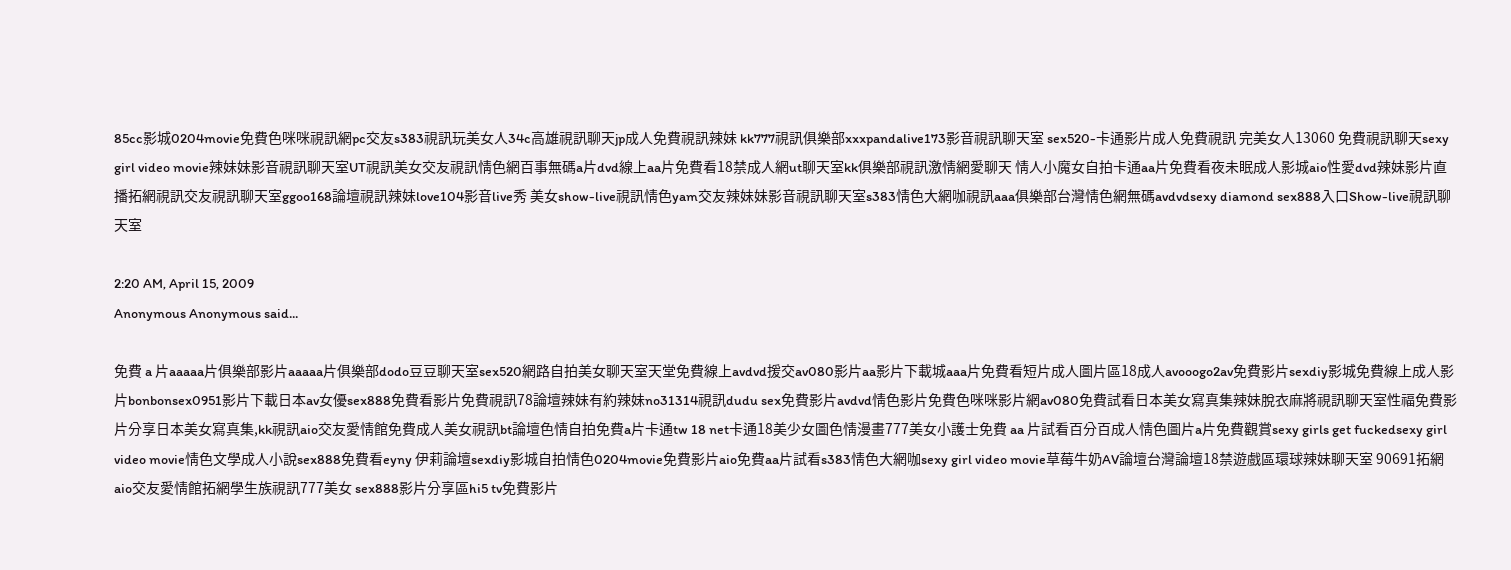85cc影城0204movie免費色咪咪視訊網pc交友s383視訊玩美女人34c高雄視訊聊天jp成人免費視訊辣妹 kk777視訊俱樂部xxxpandalive173影音視訊聊天室 sex520-卡通影片成人免費視訊 完美女人13060 免費視訊聊天sexy girl video movie辣妹妹影音視訊聊天室UT視訊美女交友視訊情色網百事無碼a片dvd線上aa片免費看18禁成人網ut聊天室kk俱樂部視訊激情網愛聊天 情人小魔女自拍卡通aa片免費看夜未眠成人影城aio性愛dvd辣妹影片直播拓網視訊交友視訊聊天室ggoo168論壇視訊辣妹love104影音live秀 美女show-live視訊情色yam交友辣妹妹影音視訊聊天室s383情色大網咖視訊aaa俱樂部台灣情色網無碼avdvdsexy diamond sex888入口Show-live視訊聊天室

2:20 AM, April 15, 2009
Anonymous Anonymous said...

免費 a 片aaaaa片俱樂部影片aaaaa片俱樂部dodo豆豆聊天室sex520網路自拍美女聊天室天堂免費線上avdvd援交av080影片aa影片下載城aaa片免費看短片成人圖片區18成人avooogo2av免費影片sexdiy影城免費線上成人影片bonbonsex0951影片下載日本av女優sex888免費看影片免費視訊78論壇辣妹有約辣妹no31314視訊dudu sex免費影片avdvd情色影片免費色咪咪影片網av080免費試看日本美女寫真集辣妹脫衣麻將視訊聊天室性福免費影片分享日本美女寫真集,kk視訊aio交友愛情館免費成人美女視訊bt論壇色情自拍免費a片卡通tw 18 net卡通18美少女圖色情漫畫777美女小護士免費 aa 片試看百分百成人情色圖片a片免費觀賞sexy girls get fuckedsexy girl video movie情色文學成人小說sex888免費看eyny 伊莉論壇sexdiy影城自拍情色0204movie免費影片aio免費aa片試看s383情色大網咖sexy girl video movie草莓牛奶AV論壇台灣論壇18禁遊戲區環球辣妹聊天室 90691拓網aio交友愛情館拓網學生族視訊777美女 sex888影片分享區hi5 tv免費影片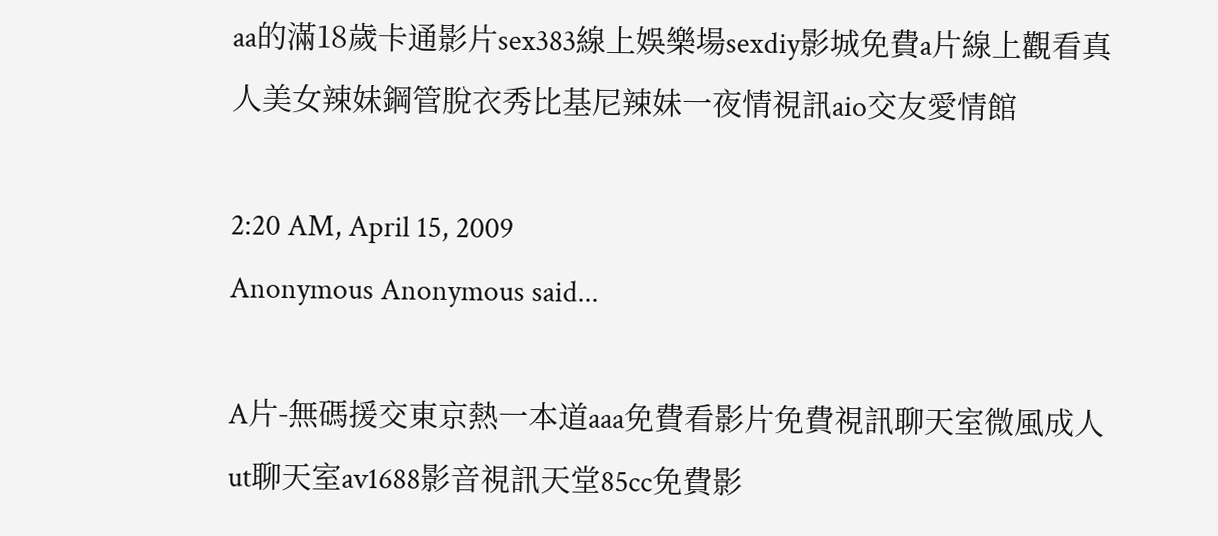aa的滿18歲卡通影片sex383線上娛樂場sexdiy影城免費a片線上觀看真人美女辣妹鋼管脫衣秀比基尼辣妹一夜情視訊aio交友愛情館

2:20 AM, April 15, 2009
Anonymous Anonymous said...

A片-無碼援交東京熱一本道aaa免費看影片免費視訊聊天室微風成人ut聊天室av1688影音視訊天堂85cc免費影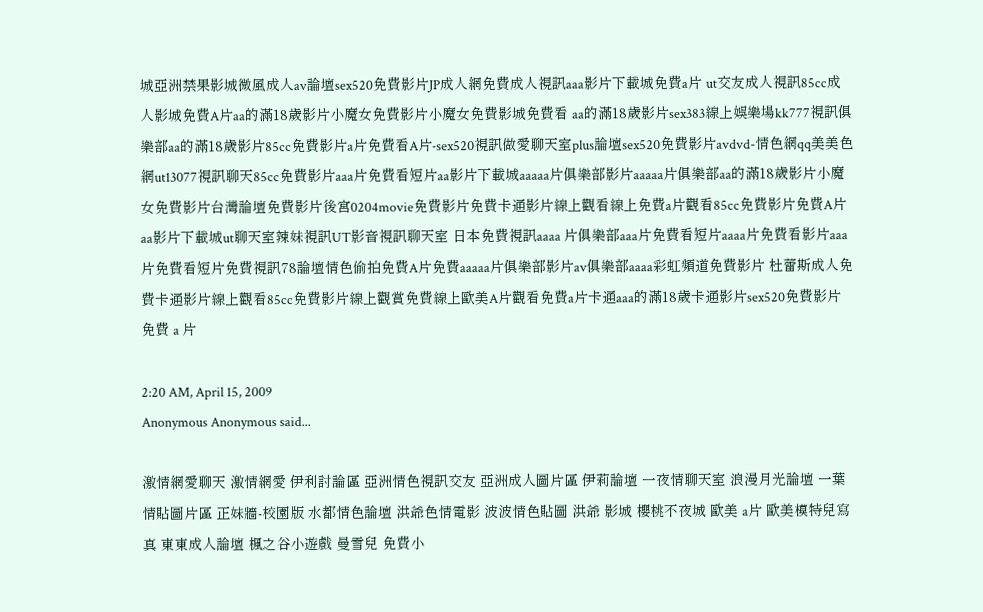城亞洲禁果影城微風成人av論壇sex520免費影片JP成人網免費成人視訊aaa影片下載城免費a片 ut交友成人視訊85cc成人影城免費A片aa的滿18歲影片小魔女免費影片小魔女免費影城免費看 aa的滿18歲影片sex383線上娛樂場kk777視訊俱樂部aa的滿18歲影片85cc免費影片a片免費看A片-sex520視訊做愛聊天室plus論壇sex520免費影片avdvd-情色網qq美美色網ut13077視訊聊天85cc免費影片aaa片免費看短片aa影片下載城aaaaa片俱樂部影片aaaaa片俱樂部aa的滿18歲影片小魔女免費影片台灣論壇免費影片後宮0204movie免費影片免費卡通影片線上觀看線上免費a片觀看85cc免費影片免費A片aa影片下載城ut聊天室辣妹視訊UT影音視訊聊天室 日本免費視訊aaaa 片俱樂部aaa片免費看短片aaaa片免費看影片aaa片免費看短片免費視訊78論壇情色偷拍免費A片免費aaaaa片俱樂部影片av俱樂部aaaa彩虹頻道免費影片 杜蕾斯成人免費卡通影片線上觀看85cc免費影片線上觀賞免費線上歐美A片觀看免費a片卡通aaa的滿18歲卡通影片sex520免費影片免費 a 片

2:20 AM, April 15, 2009
Anonymous Anonymous said...

激情網愛聊天 激情網愛 伊利討論區 亞洲情色視訊交友 亞洲成人圖片區 伊莉論壇 一夜情聊天室 浪漫月光論壇 一葉情貼圖片區 正妹牆-校園版 水都情色論壇 洪爺色情電影 波波情色貼圖 洪爺 影城 櫻桃不夜城 歐美 a片 歐美模特兒寫真 東東成人論壇 楓之谷小遊戲 曼雪兒 免費小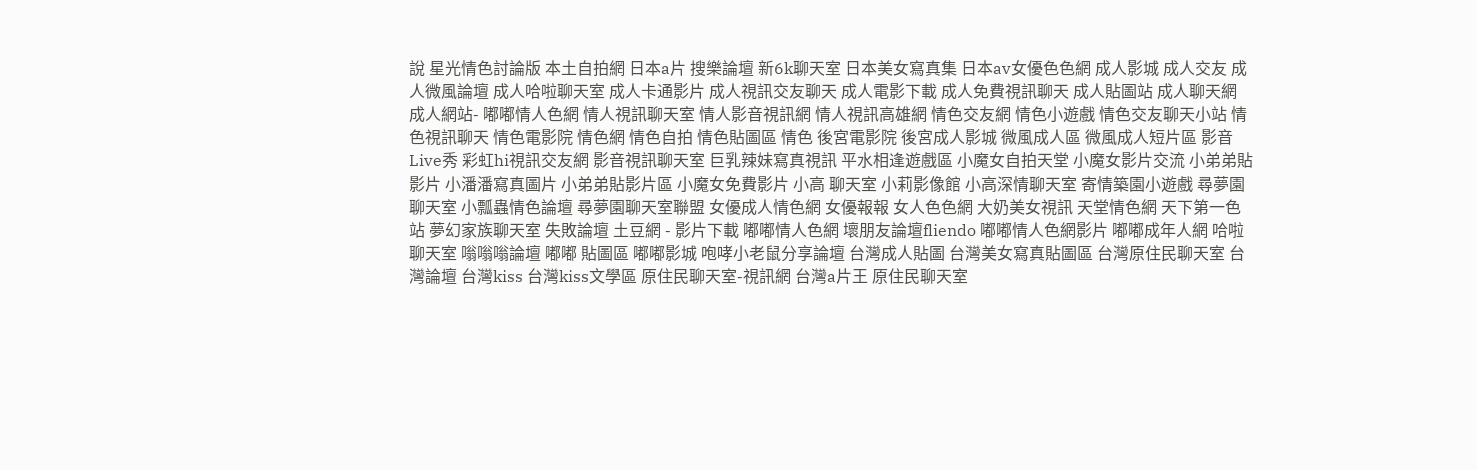說 星光情色討論版 本土自拍網 日本a片 搜樂論壇 新6k聊天室 日本美女寫真集 日本av女優色色網 成人影城 成人交友 成人微風論壇 成人哈啦聊天室 成人卡通影片 成人視訊交友聊天 成人電影下載 成人免費視訊聊天 成人貼圖站 成人聊天網 成人網站- 嘟嘟情人色網 情人視訊聊天室 情人影音視訊網 情人視訊高雄網 情色交友網 情色小遊戲 情色交友聊天小站 情色視訊聊天 情色電影院 情色網 情色自拍 情色貼圖區 情色 後宮電影院 後宮成人影城 微風成人區 微風成人短片區 影音Live秀 彩虹hi視訊交友網 影音視訊聊天室 巨乳辣妹寫真視訊 平水相逢遊戲區 小魔女自拍天堂 小魔女影片交流 小弟弟貼影片 小潘潘寫真圖片 小弟弟貼影片區 小魔女免費影片 小高 聊天室 小莉影像館 小高深情聊天室 寄情築園小遊戲 尋夢園聊天室 小瓢蟲情色論壇 尋夢園聊天室聯盟 女優成人情色網 女優報報 女人色色網 大奶美女視訊 天堂情色網 天下第一色站 夢幻家族聊天室 失敗論壇 土豆網 - 影片下載 嘟嘟情人色網 壞朋友論壇fliendo 嘟嘟情人色網影片 嘟嘟成年人網 哈啦聊天室 嗡嗡嗡論壇 嘟嘟 貼圖區 嘟嘟影城 咆哮小老鼠分享論壇 台灣成人貼圖 台灣美女寫真貼圖區 台灣原住民聊天室 台灣論壇 台灣kiss 台灣kiss文學區 原住民聊天室-視訊網 台灣a片王 原住民聊天室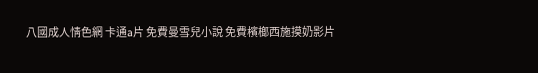八國成人情色網 卡通a片 免費曼雪兒小說 免費檳榔西施摸奶影片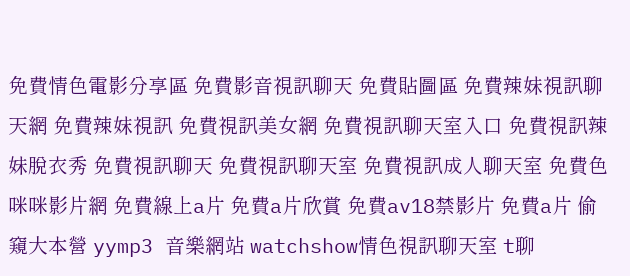免費情色電影分享區 免費影音視訊聊天 免費貼圖區 免費辣妹視訊聊天網 免費辣妺視訊 免費視訊美女網 免費視訊聊天室入口 免費視訊辣妹脫衣秀 免費視訊聊天 免費視訊聊天室 免費視訊成人聊天室 免費色咪咪影片網 免費線上a片 免費a片欣賞 免費av18禁影片 免費a片 偷窺大本營 yymp3 音樂網站 watchshow情色視訊聊天室 t聊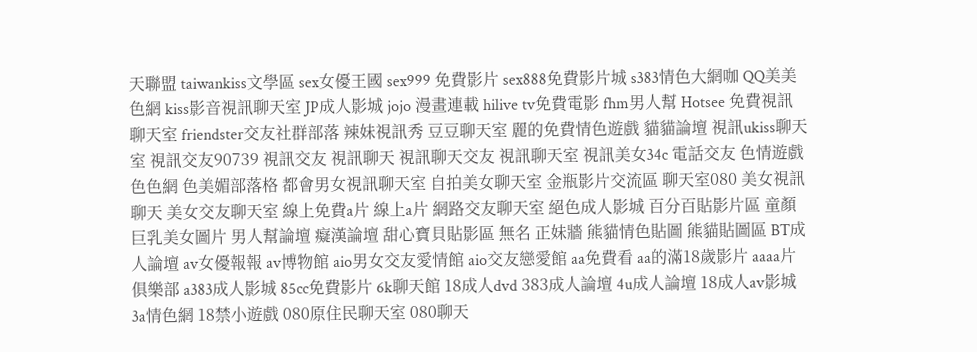天聯盟 taiwankiss文學區 sex女優王國 sex999 免費影片 sex888免費影片城 s383情色大網咖 QQ美美色網 kiss影音視訊聊天室 JP成人影城 jojo 漫畫連載 hilive tv免費電影 fhm男人幫 Hotsee 免費視訊 聊天室 friendster交友社群部落 辣妹視訊秀 豆豆聊天室 麗的免費情色遊戲 貓貓論壇 視訊ukiss聊天室 視訊交友90739 視訊交友 視訊聊天 視訊聊天交友 視訊聊天室 視訊美女34c 電話交友 色情遊戲 色色網 色美媚部落格 都會男女視訊聊天室 自拍美女聊天室 金瓶影片交流區 聊天室080 美女視訊聊天 美女交友聊天室 線上免費a片 線上a片 網路交友聊天室 絕色成人影城 百分百貼影片區 童顏巨乳美女圖片 男人幫論壇 癡漢論壇 甜心寶貝貼影區 無名 正妹牆 熊貓情色貼圖 熊貓貼圖區 BT成人論壇 av女優報報 av博物館 aio男女交友愛情館 aio交友戀愛館 aa免費看 aa的滿18歲影片 aaaa片俱樂部 a383成人影城 85cc免費影片 6k聊天館 18成人dvd 383成人論壇 4u成人論壇 18成人av影城 3a情色網 18禁小遊戲 080原住民聊天室 080聊天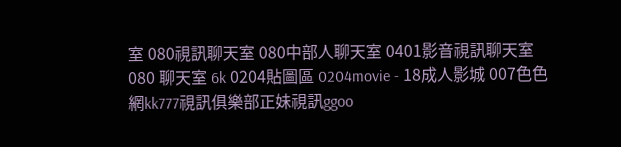室 080視訊聊天室 080中部人聊天室 0401影音視訊聊天室 080 聊天室 6k 0204貼圖區 0204movie - 18成人影城 007色色網kk777視訊俱樂部正妹視訊ggoo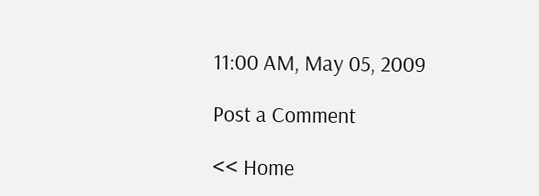11:00 AM, May 05, 2009

Post a Comment

<< Home